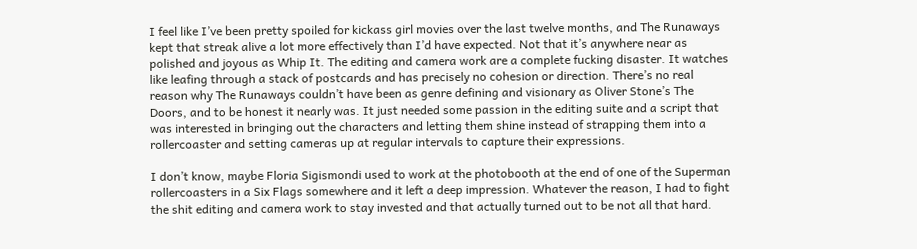I feel like I’ve been pretty spoiled for kickass girl movies over the last twelve months, and The Runaways kept that streak alive a lot more effectively than I’d have expected. Not that it’s anywhere near as polished and joyous as Whip It. The editing and camera work are a complete fucking disaster. It watches like leafing through a stack of postcards and has precisely no cohesion or direction. There’s no real reason why The Runaways couldn’t have been as genre defining and visionary as Oliver Stone’s The Doors, and to be honest it nearly was. It just needed some passion in the editing suite and a script that was interested in bringing out the characters and letting them shine instead of strapping them into a rollercoaster and setting cameras up at regular intervals to capture their expressions.

I don’t know, maybe Floria Sigismondi used to work at the photobooth at the end of one of the Superman rollercoasters in a Six Flags somewhere and it left a deep impression. Whatever the reason, I had to fight the shit editing and camera work to stay invested and that actually turned out to be not all that hard.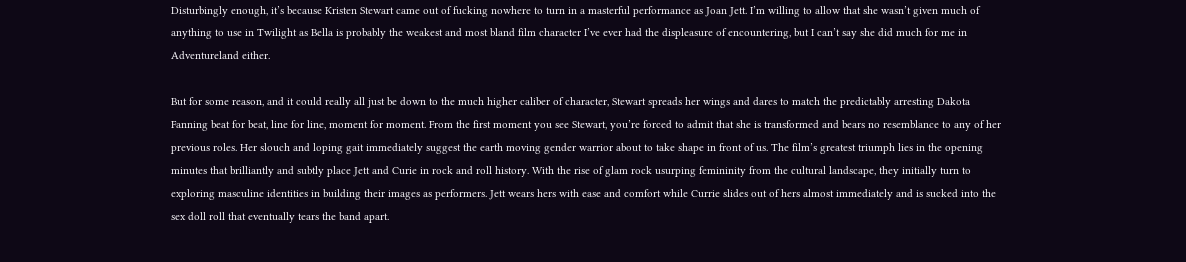Disturbingly enough, it’s because Kristen Stewart came out of fucking nowhere to turn in a masterful performance as Joan Jett. I’m willing to allow that she wasn’t given much of anything to use in Twilight as Bella is probably the weakest and most bland film character I’ve ever had the displeasure of encountering, but I can’t say she did much for me in Adventureland either.

But for some reason, and it could really all just be down to the much higher caliber of character, Stewart spreads her wings and dares to match the predictably arresting Dakota Fanning beat for beat, line for line, moment for moment. From the first moment you see Stewart, you’re forced to admit that she is transformed and bears no resemblance to any of her previous roles. Her slouch and loping gait immediately suggest the earth moving gender warrior about to take shape in front of us. The film’s greatest triumph lies in the opening minutes that brilliantly and subtly place Jett and Curie in rock and roll history. With the rise of glam rock usurping femininity from the cultural landscape, they initially turn to exploring masculine identities in building their images as performers. Jett wears hers with ease and comfort while Currie slides out of hers almost immediately and is sucked into the sex doll roll that eventually tears the band apart.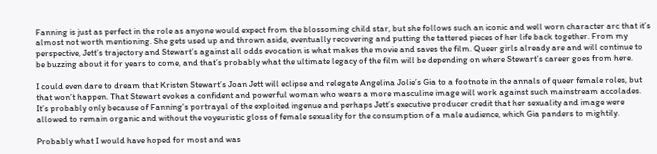Fanning is just as perfect in the role as anyone would expect from the blossoming child star, but she follows such an iconic and well worn character arc that it’s almost not worth mentioning. She gets used up and thrown aside, eventually recovering and putting the tattered pieces of her life back together. From my perspective, Jett’s trajectory and Stewart’s against all odds evocation is what makes the movie and saves the film. Queer girls already are and will continue to be buzzing about it for years to come, and that’s probably what the ultimate legacy of the film will be depending on where Stewart’s career goes from here.

I could even dare to dream that Kristen Stewart’s Joan Jett will eclipse and relegate Angelina Jolie’s Gia to a footnote in the annals of queer female roles, but that won’t happen. That Stewart evokes a confident and powerful woman who wears a more masculine image will work against such mainstream accolades. It’s probably only because of Fanning’s portrayal of the exploited ingenue and perhaps Jett’s executive producer credit that her sexuality and image were allowed to remain organic and without the voyeuristic gloss of female sexuality for the consumption of a male audience, which Gia panders to mightily.

Probably what I would have hoped for most and was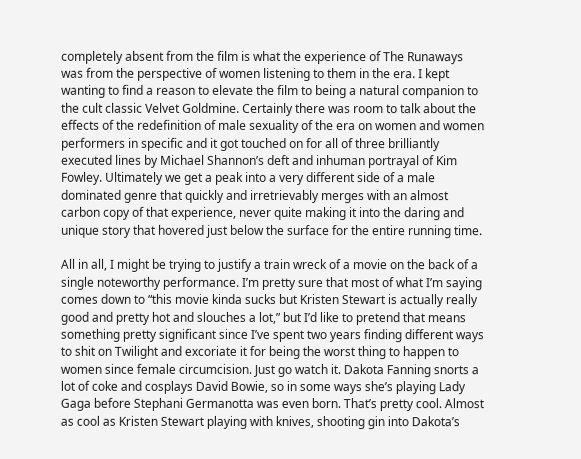completely absent from the film is what the experience of The Runaways was from the perspective of women listening to them in the era. I kept wanting to find a reason to elevate the film to being a natural companion to the cult classic Velvet Goldmine. Certainly there was room to talk about the effects of the redefinition of male sexuality of the era on women and women performers in specific and it got touched on for all of three brilliantly executed lines by Michael Shannon’s deft and inhuman portrayal of Kim Fowley. Ultimately we get a peak into a very different side of a male dominated genre that quickly and irretrievably merges with an almost carbon copy of that experience, never quite making it into the daring and unique story that hovered just below the surface for the entire running time.

All in all, I might be trying to justify a train wreck of a movie on the back of a single noteworthy performance. I’m pretty sure that most of what I’m saying comes down to “this movie kinda sucks but Kristen Stewart is actually really good and pretty hot and slouches a lot,” but I’d like to pretend that means something pretty significant since I’ve spent two years finding different ways to shit on Twilight and excoriate it for being the worst thing to happen to women since female circumcision. Just go watch it. Dakota Fanning snorts a lot of coke and cosplays David Bowie, so in some ways she’s playing Lady Gaga before Stephani Germanotta was even born. That’s pretty cool. Almost as cool as Kristen Stewart playing with knives, shooting gin into Dakota’s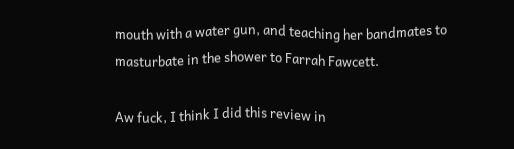mouth with a water gun, and teaching her bandmates to masturbate in the shower to Farrah Fawcett.

Aw fuck, I think I did this review in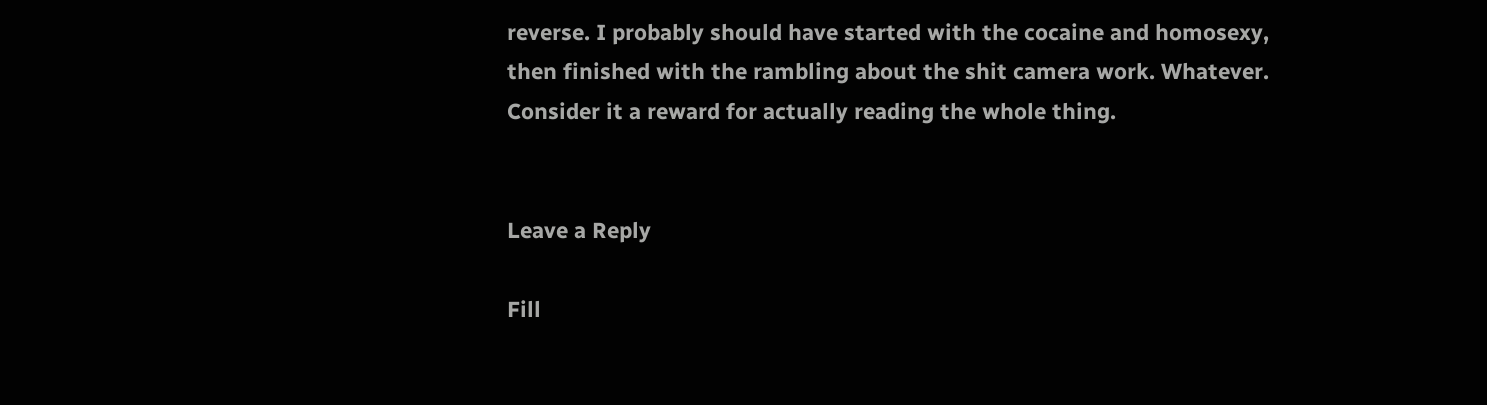reverse. I probably should have started with the cocaine and homosexy, then finished with the rambling about the shit camera work. Whatever. Consider it a reward for actually reading the whole thing.


Leave a Reply

Fill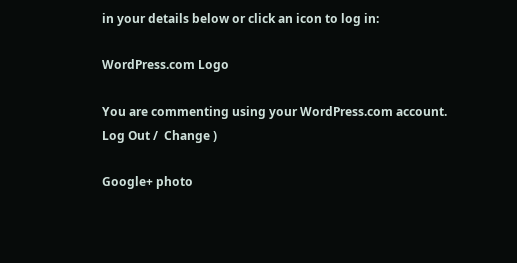in your details below or click an icon to log in:

WordPress.com Logo

You are commenting using your WordPress.com account. Log Out /  Change )

Google+ photo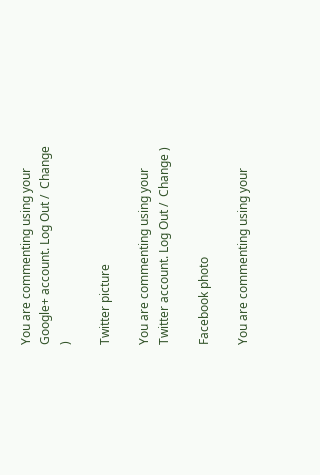You are commenting using your Google+ account. Log Out /  Change )

Twitter picture

You are commenting using your Twitter account. Log Out /  Change )

Facebook photo

You are commenting using your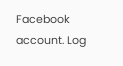Facebook account. Log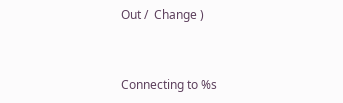Out /  Change )


Connecting to %s